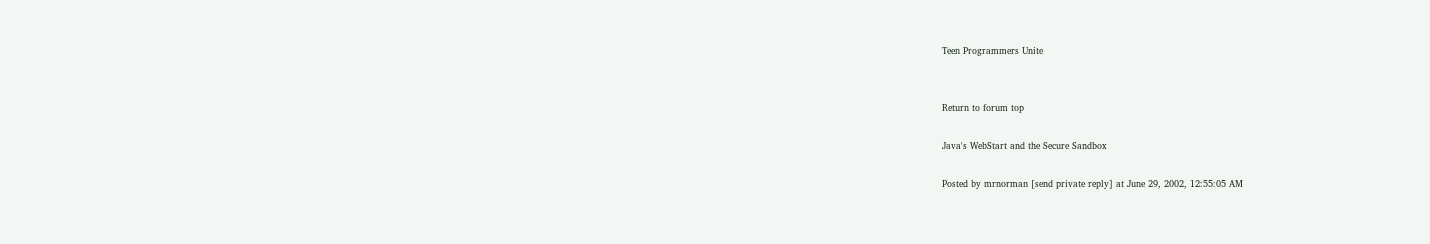Teen Programmers Unite


Return to forum top

Java's WebStart and the Secure Sandbox

Posted by mrnorman [send private reply] at June 29, 2002, 12:55:05 AM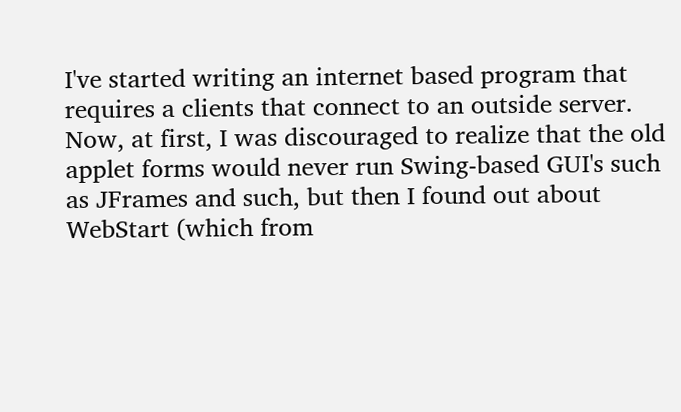I've started writing an internet based program that requires a clients that connect to an outside server. Now, at first, I was discouraged to realize that the old applet forms would never run Swing-based GUI's such as JFrames and such, but then I found out about WebStart (which from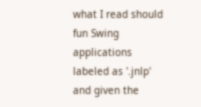what I read should fun Swing applications labeled as '.jnlp' and given the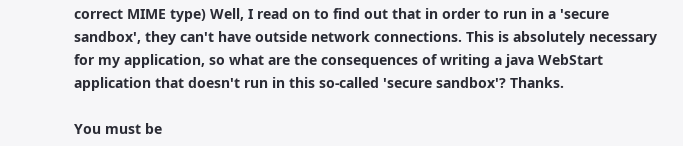correct MIME type) Well, I read on to find out that in order to run in a 'secure sandbox', they can't have outside network connections. This is absolutely necessary for my application, so what are the consequences of writing a java WebStart application that doesn't run in this so-called 'secure sandbox'? Thanks.

You must be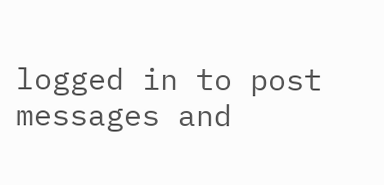logged in to post messages and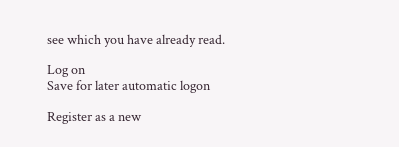see which you have already read.

Log on
Save for later automatic logon

Register as a new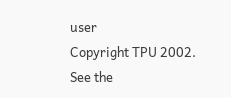user
Copyright TPU 2002. See the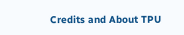Credits and About TPU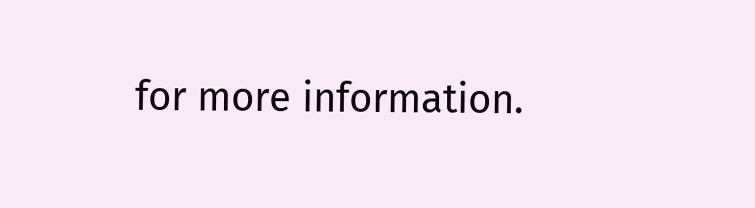for more information.